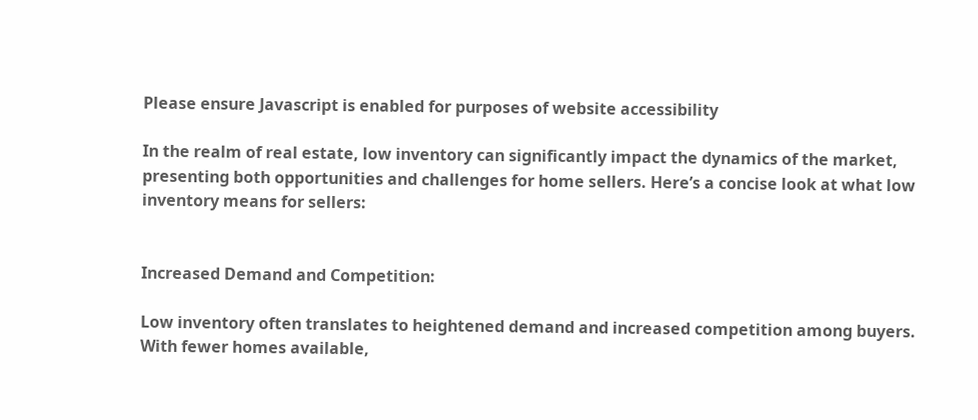Please ensure Javascript is enabled for purposes of website accessibility

In the realm of real estate, low inventory can significantly impact the dynamics of the market, presenting both opportunities and challenges for home sellers. Here’s a concise look at what low inventory means for sellers:


Increased Demand and Competition:

Low inventory often translates to heightened demand and increased competition among buyers. With fewer homes available,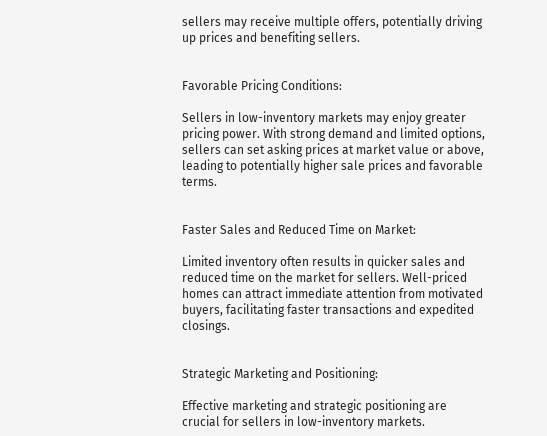sellers may receive multiple offers, potentially driving up prices and benefiting sellers.


Favorable Pricing Conditions:

Sellers in low-inventory markets may enjoy greater pricing power. With strong demand and limited options, sellers can set asking prices at market value or above, leading to potentially higher sale prices and favorable terms.


Faster Sales and Reduced Time on Market:

Limited inventory often results in quicker sales and reduced time on the market for sellers. Well-priced homes can attract immediate attention from motivated buyers, facilitating faster transactions and expedited closings.


Strategic Marketing and Positioning:

Effective marketing and strategic positioning are crucial for sellers in low-inventory markets.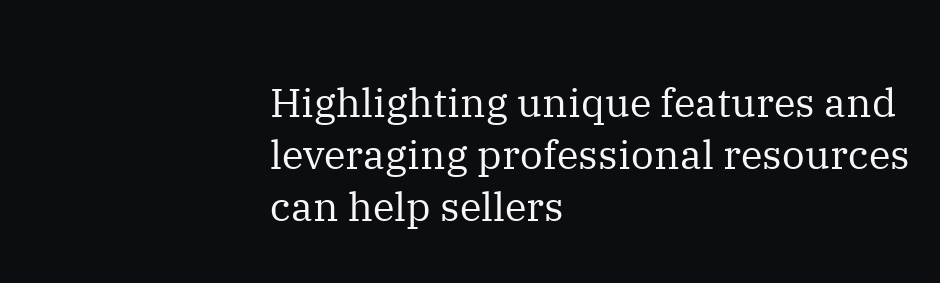Highlighting unique features and leveraging professional resources can help sellers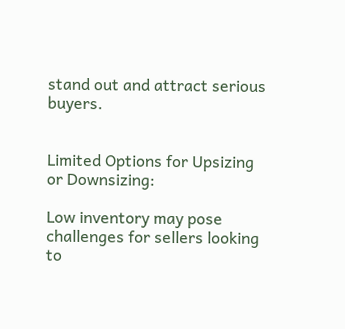stand out and attract serious buyers.


Limited Options for Upsizing or Downsizing:

Low inventory may pose challenges for sellers looking to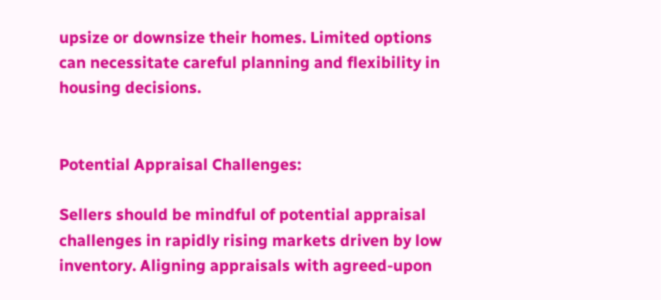upsize or downsize their homes. Limited options can necessitate careful planning and flexibility in housing decisions.


Potential Appraisal Challenges:

Sellers should be mindful of potential appraisal challenges in rapidly rising markets driven by low inventory. Aligning appraisals with agreed-upon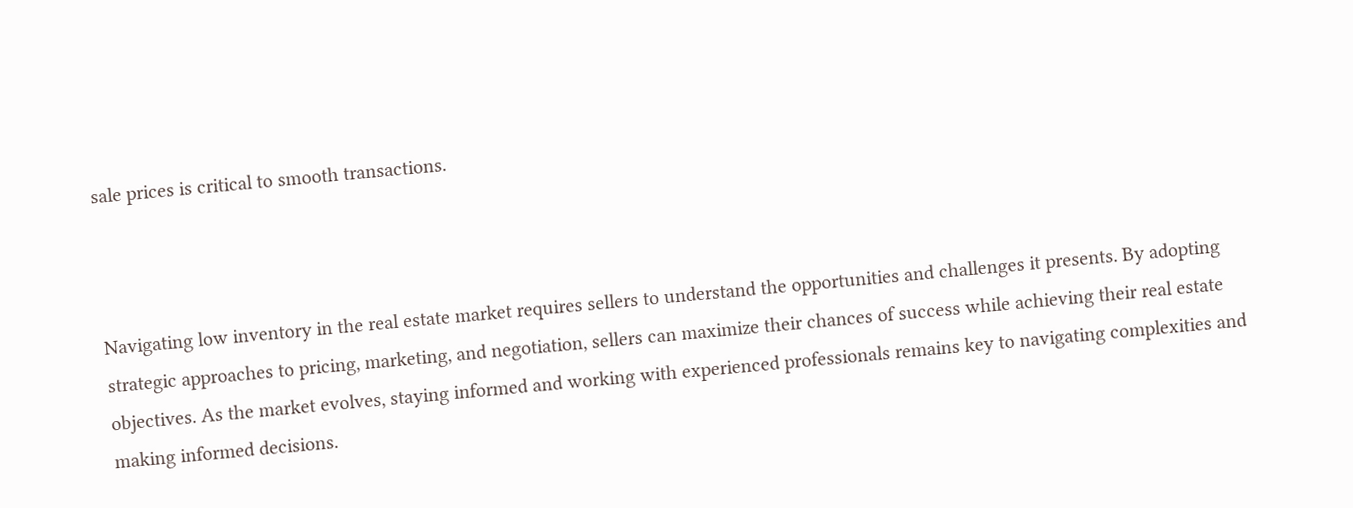sale prices is critical to smooth transactions.



Navigating low inventory in the real estate market requires sellers to understand the opportunities and challenges it presents. By adopting strategic approaches to pricing, marketing, and negotiation, sellers can maximize their chances of success while achieving their real estate objectives. As the market evolves, staying informed and working with experienced professionals remains key to navigating complexities and making informed decisions.